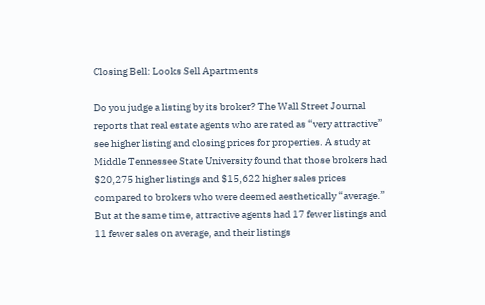Closing Bell: Looks Sell Apartments

Do you judge a listing by its broker? The Wall Street Journal reports that real estate agents who are rated as “very attractive” see higher listing and closing prices for properties. A study at Middle Tennessee State University found that those brokers had $20,275 higher listings and $15,622 higher sales prices compared to brokers who were deemed aesthetically “average.” But at the same time, attractive agents had 17 fewer listings and 11 fewer sales on average, and their listings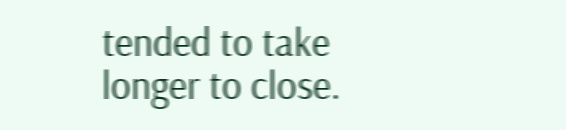tended to take longer to close.